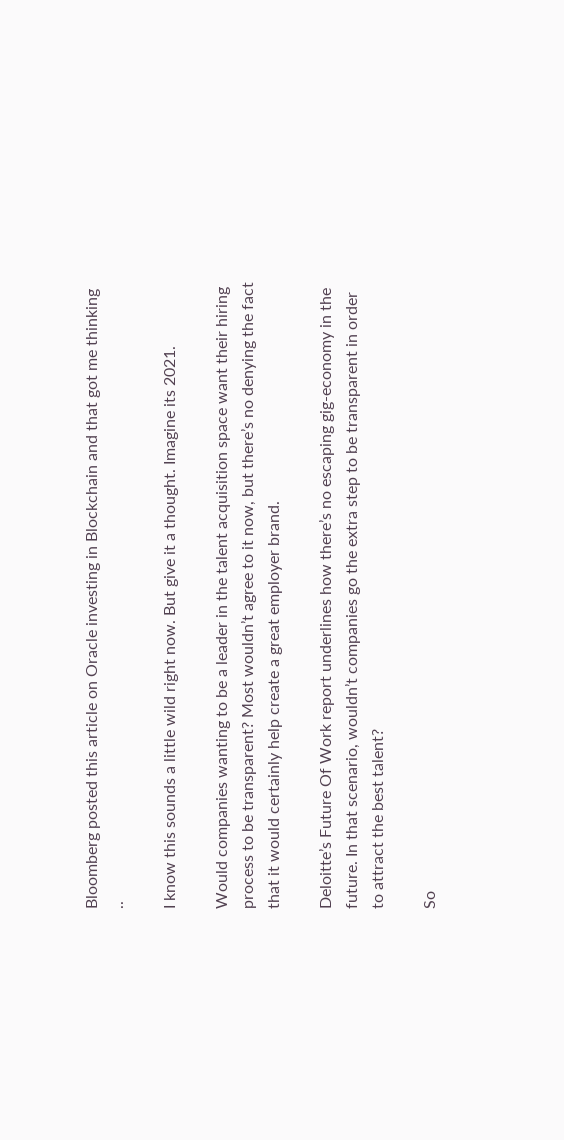Bloomberg posted this article on Oracle investing in Blockchain and that got me thinking ..

I know this sounds a little wild right now. But give it a thought. Imagine its 2021.

Would companies wanting to be a leader in the talent acquisition space want their hiring process to be transparent? Most wouldn’t agree to it now, but there’s no denying the fact that it would certainly help create a great employer brand.

Deloitte’s Future Of Work report underlines how there’s no escaping gig-economy in the future. In that scenario, wouldn’t companies go the extra step to be transparent in order to attract the best talent?

So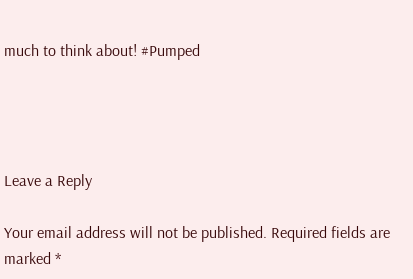much to think about! #Pumped




Leave a Reply

Your email address will not be published. Required fields are marked *